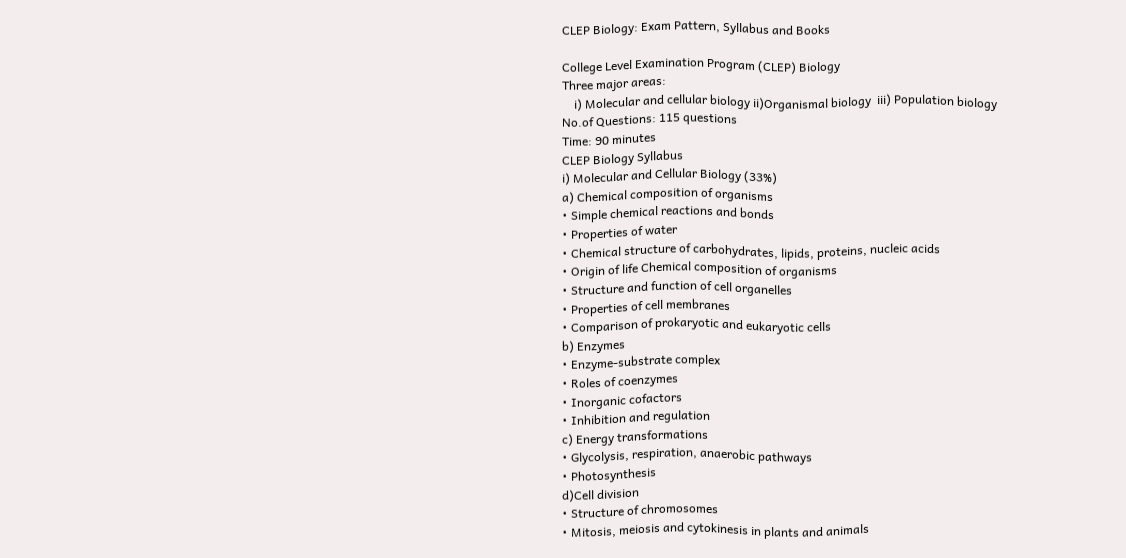CLEP Biology: Exam Pattern, Syllabus and Books

College Level Examination Program (CLEP) Biology
Three major areas:
    i) Molecular and cellular biology ii)Organismal biology  iii) Population biology
No.of Questions: 115 questions
Time: 90 minutes
CLEP Biology Syllabus
i) Molecular and Cellular Biology (33%)
a) Chemical composition of organisms
• Simple chemical reactions and bonds
• Properties of water
• Chemical structure of carbohydrates, lipids, proteins, nucleic acids
• Origin of life Chemical composition of organisms
• Structure and function of cell organelles
• Properties of cell membranes
• Comparison of prokaryotic and eukaryotic cells
b) Enzymes
• Enzyme-substrate complex
• Roles of coenzymes
• Inorganic cofactors
• Inhibition and regulation
c) Energy transformations
• Glycolysis, respiration, anaerobic pathways
• Photosynthesis
d)Cell division
• Structure of chromosomes
• Mitosis, meiosis and cytokinesis in plants and animals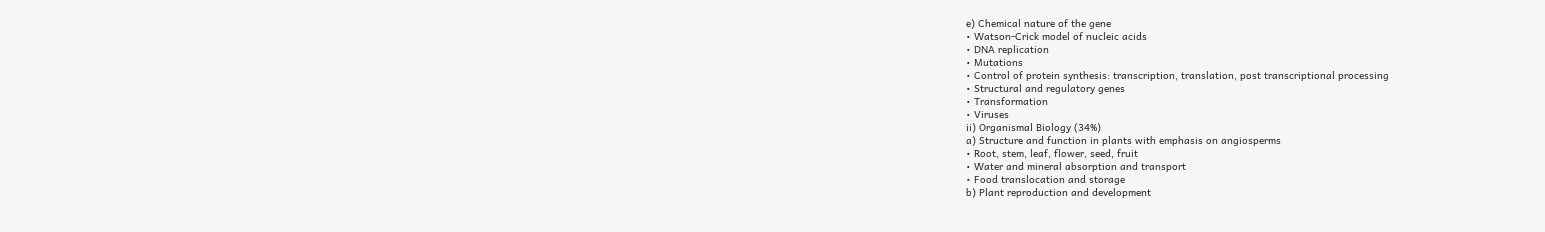e) Chemical nature of the gene
• Watson-Crick model of nucleic acids
• DNA replication
• Mutations
• Control of protein synthesis: transcription, translation, post transcriptional processing
• Structural and regulatory genes
• Transformation
• Viruses
ii) Organismal Biology (34%)
a) Structure and function in plants with emphasis on angiosperms
• Root, stem, leaf, flower, seed, fruit
• Water and mineral absorption and transport
• Food translocation and storage
b) Plant reproduction and development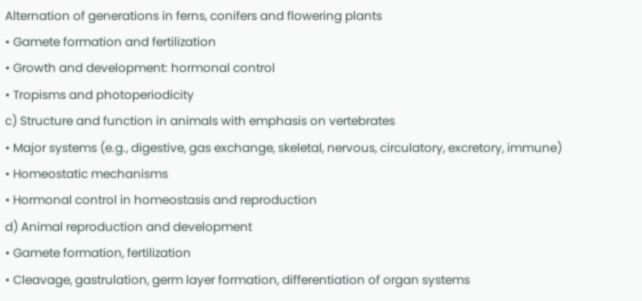Alternation of generations in ferns, conifers and flowering plants
• Gamete formation and fertilization
• Growth and development: hormonal control
• Tropisms and photoperiodicity
c) Structure and function in animals with emphasis on vertebrates
• Major systems (e.g., digestive, gas exchange, skeletal, nervous, circulatory, excretory, immune)
• Homeostatic mechanisms
• Hormonal control in homeostasis and reproduction
d) Animal reproduction and development
• Gamete formation, fertilization
• Cleavage, gastrulation, germ layer formation, differentiation of organ systems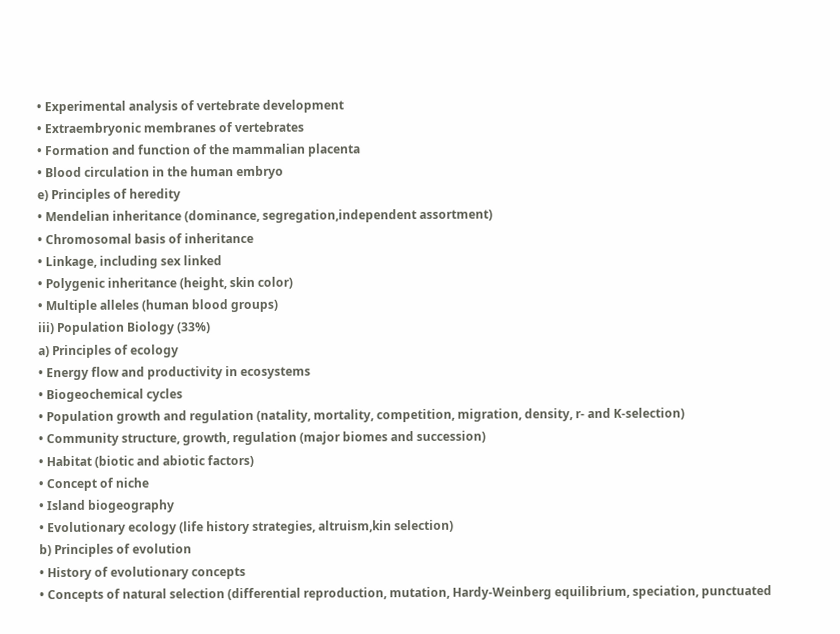• Experimental analysis of vertebrate development
• Extraembryonic membranes of vertebrates
• Formation and function of the mammalian placenta
• Blood circulation in the human embryo
e) Principles of heredity
• Mendelian inheritance (dominance, segregation,independent assortment)
• Chromosomal basis of inheritance
• Linkage, including sex linked
• Polygenic inheritance (height, skin color)
• Multiple alleles (human blood groups)
iii) Population Biology (33%)
a) Principles of ecology
• Energy flow and productivity in ecosystems
• Biogeochemical cycles
• Population growth and regulation (natality, mortality, competition, migration, density, r- and K-selection)
• Community structure, growth, regulation (major biomes and succession)
• Habitat (biotic and abiotic factors)
• Concept of niche
• Island biogeography
• Evolutionary ecology (life history strategies, altruism,kin selection)
b) Principles of evolution
• History of evolutionary concepts
• Concepts of natural selection (differential reproduction, mutation, Hardy-Weinberg equilibrium, speciation, punctuated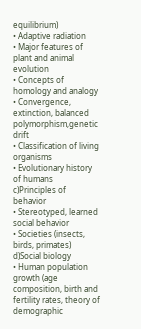equilibrium)
• Adaptive radiation
• Major features of plant and animal evolution
• Concepts of homology and analogy
• Convergence, extinction, balanced polymorphism,genetic drift
• Classification of living organisms
• Evolutionary history of humans
c)Principles of behavior
• Stereotyped, learned social behavior
• Societies (insects, birds, primates)
d)Social biology
• Human population growth (age composition, birth and fertility rates, theory of demographic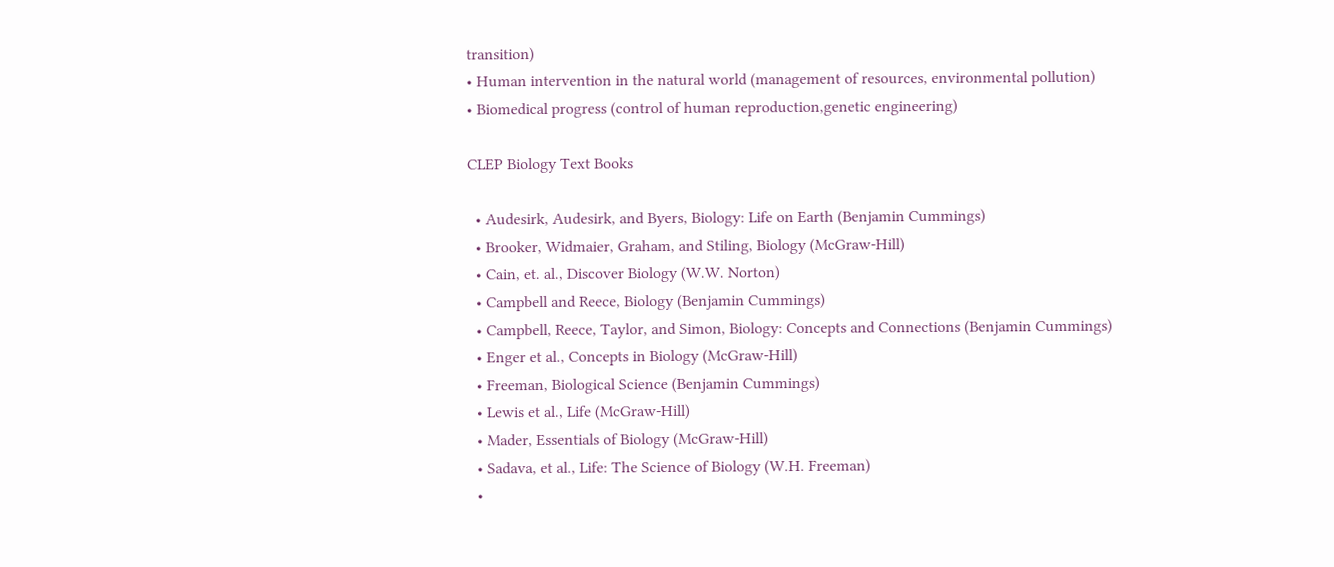transition)
• Human intervention in the natural world (management of resources, environmental pollution)
• Biomedical progress (control of human reproduction,genetic engineering)

CLEP Biology Text Books

  • Audesirk, Audesirk, and Byers, Biology: Life on Earth (Benjamin Cummings)
  • Brooker, Widmaier, Graham, and Stiling, Biology (McGraw-Hill)
  • Cain, et. al., Discover Biology (W.W. Norton)
  • Campbell and Reece, Biology (Benjamin Cummings)
  • Campbell, Reece, Taylor, and Simon, Biology: Concepts and Connections (Benjamin Cummings)
  • Enger et al., Concepts in Biology (McGraw-Hill)
  • Freeman, Biological Science (Benjamin Cummings)
  • Lewis et al., Life (McGraw-Hill)
  • Mader, Essentials of Biology (McGraw-Hill)
  • Sadava, et al., Life: The Science of Biology (W.H. Freeman)
  •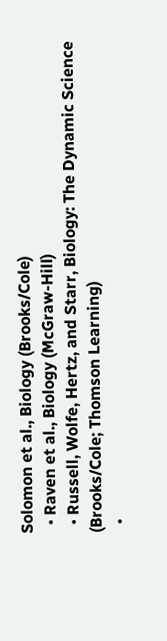Solomon et al., Biology (Brooks/Cole)
  • Raven et al., Biology (McGraw-Hill)
  • Russell, Wolfe, Hertz, and Starr, Biology: The Dynamic Science (Brooks/Cole; Thomson Learning)
  •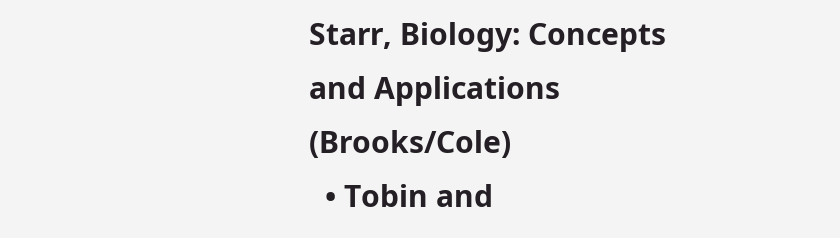Starr, Biology: Concepts and Applications (Brooks/Cole)
  • Tobin and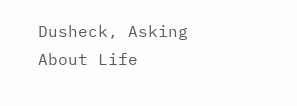Dusheck, Asking About Life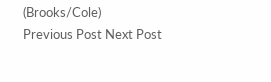(Brooks/Cole)
Previous Post Next Post